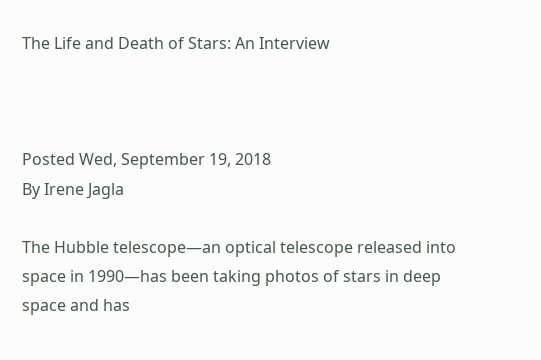The Life and Death of Stars: An Interview



Posted Wed, September 19, 2018
By Irene Jagla

The Hubble telescope—an optical telescope released into space in 1990—has been taking photos of stars in deep space and has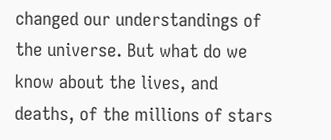changed our understandings of the universe. But what do we know about the lives, and deaths, of the millions of stars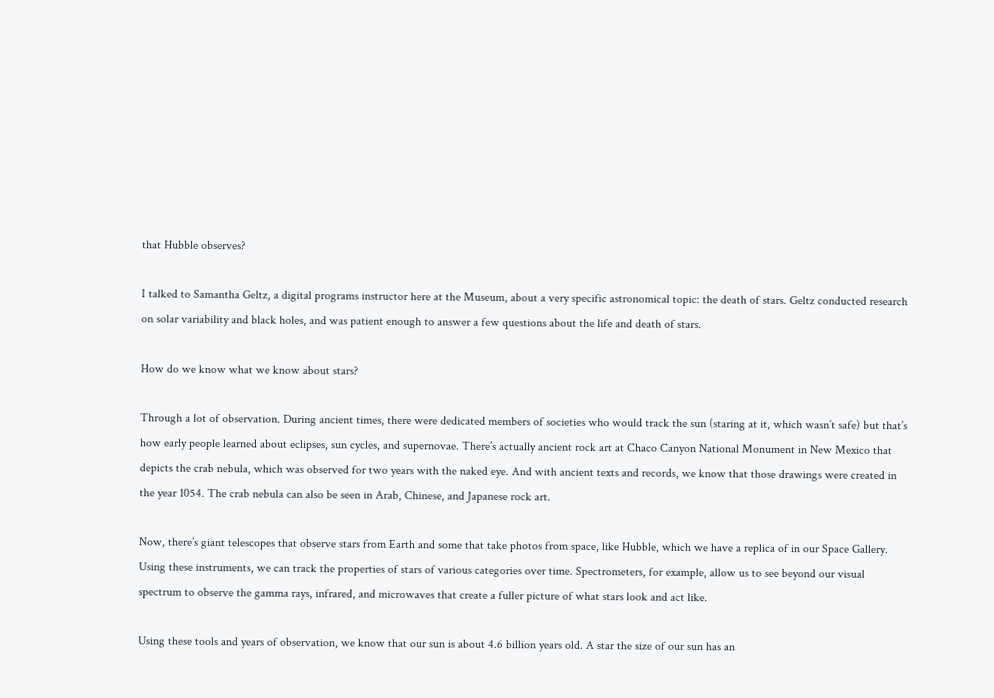that Hubble observes?

I talked to Samantha Geltz, a digital programs instructor here at the Museum, about a very specific astronomical topic: the death of stars. Geltz conducted research on solar variability and black holes, and was patient enough to answer a few questions about the life and death of stars.

How do we know what we know about stars?

Through a lot of observation. During ancient times, there were dedicated members of societies who would track the sun (staring at it, which wasn’t safe) but that’s how early people learned about eclipses, sun cycles, and supernovae. There’s actually ancient rock art at Chaco Canyon National Monument in New Mexico that depicts the crab nebula, which was observed for two years with the naked eye. And with ancient texts and records, we know that those drawings were created in the year 1054. The crab nebula can also be seen in Arab, Chinese, and Japanese rock art.

Now, there’s giant telescopes that observe stars from Earth and some that take photos from space, like Hubble, which we have a replica of in our Space Gallery. Using these instruments, we can track the properties of stars of various categories over time. Spectrometers, for example, allow us to see beyond our visual spectrum to observe the gamma rays, infrared, and microwaves that create a fuller picture of what stars look and act like.

Using these tools and years of observation, we know that our sun is about 4.6 billion years old. A star the size of our sun has an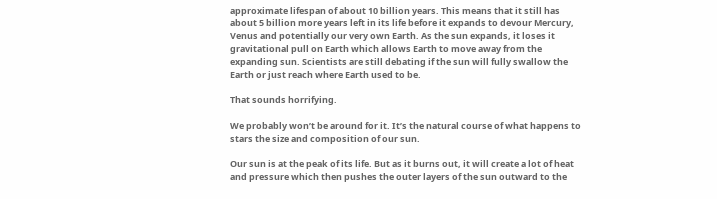approximate lifespan of about 10 billion years. This means that it still has about 5 billion more years left in its life before it expands to devour Mercury, Venus and potentially our very own Earth. As the sun expands, it loses it gravitational pull on Earth which allows Earth to move away from the expanding sun. Scientists are still debating if the sun will fully swallow the Earth or just reach where Earth used to be.

That sounds horrifying.

We probably won’t be around for it. It’s the natural course of what happens to stars the size and composition of our sun.

Our sun is at the peak of its life. But as it burns out, it will create a lot of heat and pressure which then pushes the outer layers of the sun outward to the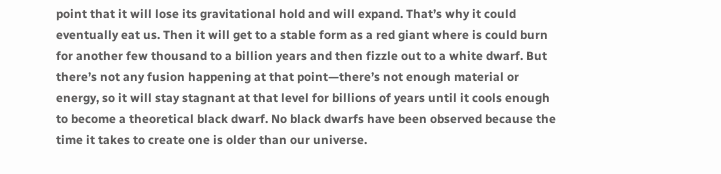point that it will lose its gravitational hold and will expand. That’s why it could eventually eat us. Then it will get to a stable form as a red giant where is could burn for another few thousand to a billion years and then fizzle out to a white dwarf. But there’s not any fusion happening at that point—there’s not enough material or energy, so it will stay stagnant at that level for billions of years until it cools enough to become a theoretical black dwarf. No black dwarfs have been observed because the time it takes to create one is older than our universe.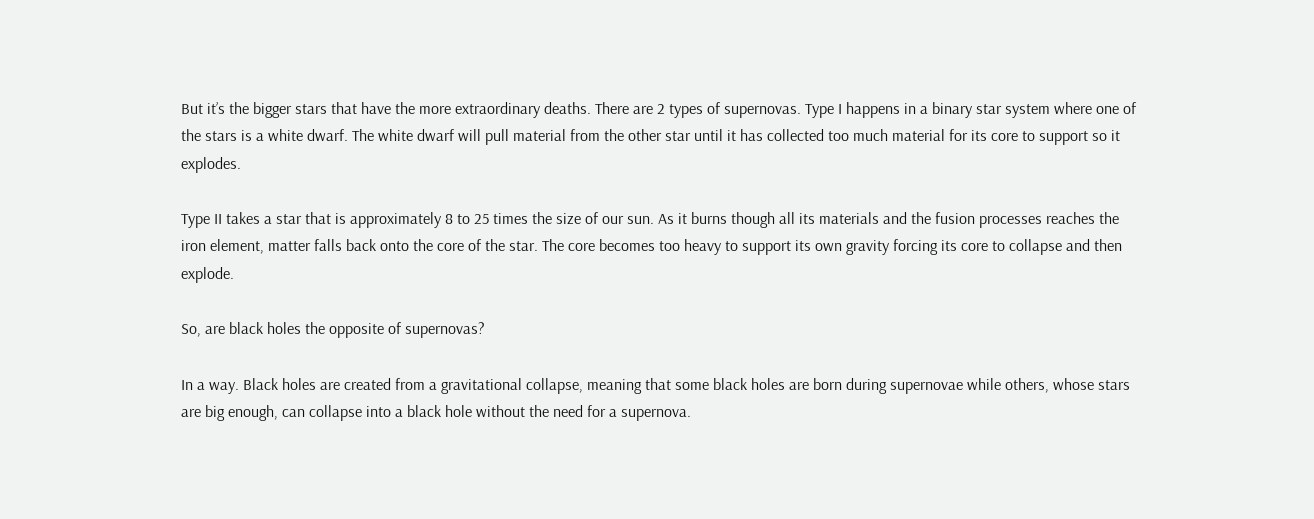But it’s the bigger stars that have the more extraordinary deaths. There are 2 types of supernovas. Type I happens in a binary star system where one of the stars is a white dwarf. The white dwarf will pull material from the other star until it has collected too much material for its core to support so it explodes.

Type II takes a star that is approximately 8 to 25 times the size of our sun. As it burns though all its materials and the fusion processes reaches the iron element, matter falls back onto the core of the star. The core becomes too heavy to support its own gravity forcing its core to collapse and then explode.

So, are black holes the opposite of supernovas?

In a way. Black holes are created from a gravitational collapse, meaning that some black holes are born during supernovae while others, whose stars are big enough, can collapse into a black hole without the need for a supernova.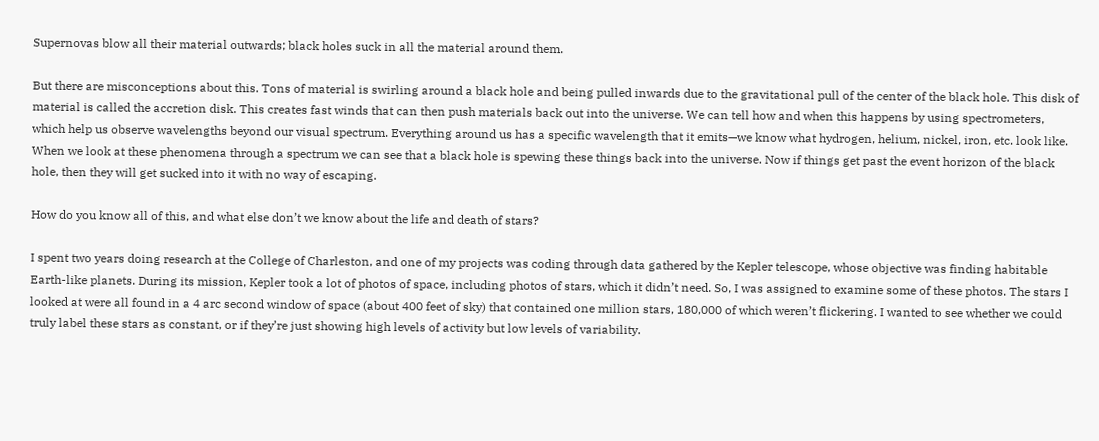Supernovas blow all their material outwards; black holes suck in all the material around them.

But there are misconceptions about this. Tons of material is swirling around a black hole and being pulled inwards due to the gravitational pull of the center of the black hole. This disk of material is called the accretion disk. This creates fast winds that can then push materials back out into the universe. We can tell how and when this happens by using spectrometers, which help us observe wavelengths beyond our visual spectrum. Everything around us has a specific wavelength that it emits—we know what hydrogen, helium, nickel, iron, etc. look like. When we look at these phenomena through a spectrum we can see that a black hole is spewing these things back into the universe. Now if things get past the event horizon of the black hole, then they will get sucked into it with no way of escaping.

How do you know all of this, and what else don’t we know about the life and death of stars?

I spent two years doing research at the College of Charleston, and one of my projects was coding through data gathered by the Kepler telescope, whose objective was finding habitable Earth-like planets. During its mission, Kepler took a lot of photos of space, including photos of stars, which it didn’t need. So, I was assigned to examine some of these photos. The stars I looked at were all found in a 4 arc second window of space (about 400 feet of sky) that contained one million stars, 180,000 of which weren’t flickering. I wanted to see whether we could truly label these stars as constant, or if they’re just showing high levels of activity but low levels of variability.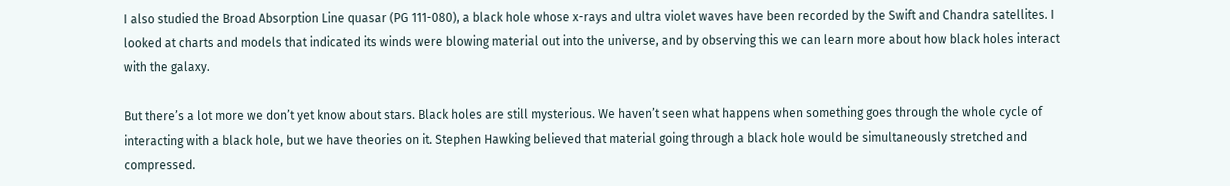I also studied the Broad Absorption Line quasar (PG 111-080), a black hole whose x-rays and ultra violet waves have been recorded by the Swift and Chandra satellites. I looked at charts and models that indicated its winds were blowing material out into the universe, and by observing this we can learn more about how black holes interact with the galaxy.

But there’s a lot more we don’t yet know about stars. Black holes are still mysterious. We haven’t seen what happens when something goes through the whole cycle of interacting with a black hole, but we have theories on it. Stephen Hawking believed that material going through a black hole would be simultaneously stretched and compressed.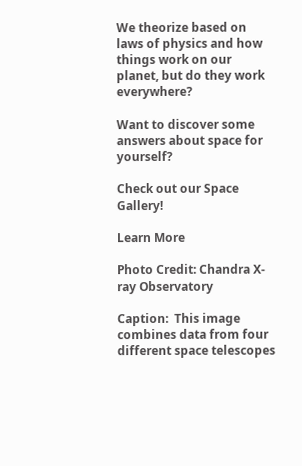We theorize based on laws of physics and how things work on our planet, but do they work everywhere?

Want to discover some answers about space for yourself?

Check out our Space Gallery!

Learn More

Photo Credit: Chandra X-ray Observatory

Caption:  This image combines data from four different space telescopes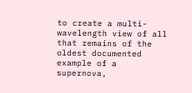to create a multi-wavelength view of all that remains of the oldest documented example of a supernova,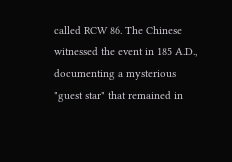called RCW 86. The Chinese witnessed the event in 185 A.D., documenting a mysterious "guest star" that remained in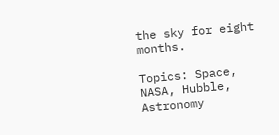the sky for eight months.

Topics: Space, NASA, Hubble, Astronomy